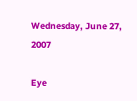Wednesday, June 27, 2007

Eye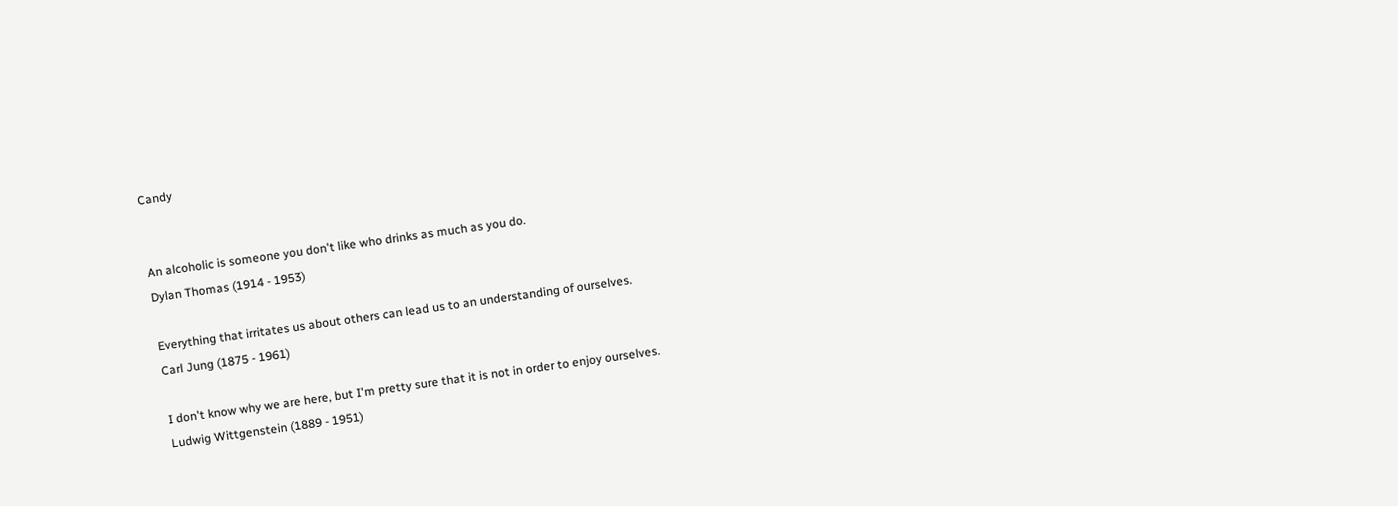Candy


An alcoholic is someone you don't like who drinks as much as you do.
Dylan Thomas (1914 - 1953)

Everything that irritates us about others can lead us to an understanding of ourselves.
Carl Jung (1875 - 1961)

I don't know why we are here, but I'm pretty sure that it is not in order to enjoy ourselves.
Ludwig Wittgenstein (1889 - 1951)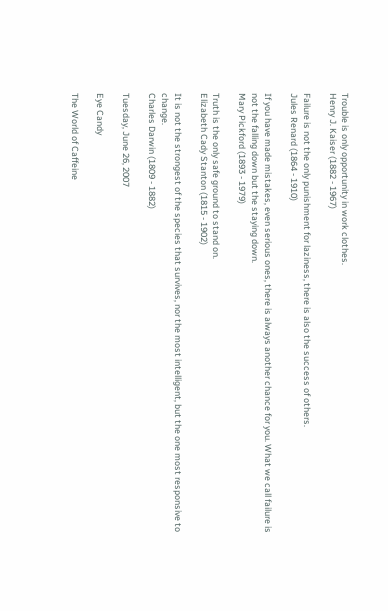Trouble is only opportunity in work clothes.
Henry J. Kaiser (1882 - 1967)

Failure is not the only punishment for laziness, there is also the success of others.
Jules Renard (1864 - 1910)

If you have made mistakes, even serious ones, there is always another chance for you. What we call failure is not the falling down but the staying down.
Mary Pickford (1893 - 1979)

Truth is the only safe ground to stand on.
Elizabeth Cady Stanton (1815 - 1902)

It is not the strongest of the species that survives, nor the most intelligent, but the one most responsive to change.
Charles Darwin (1809 - 1882)

Tuesday, June 26, 2007

Eye Candy

The World of Caffeine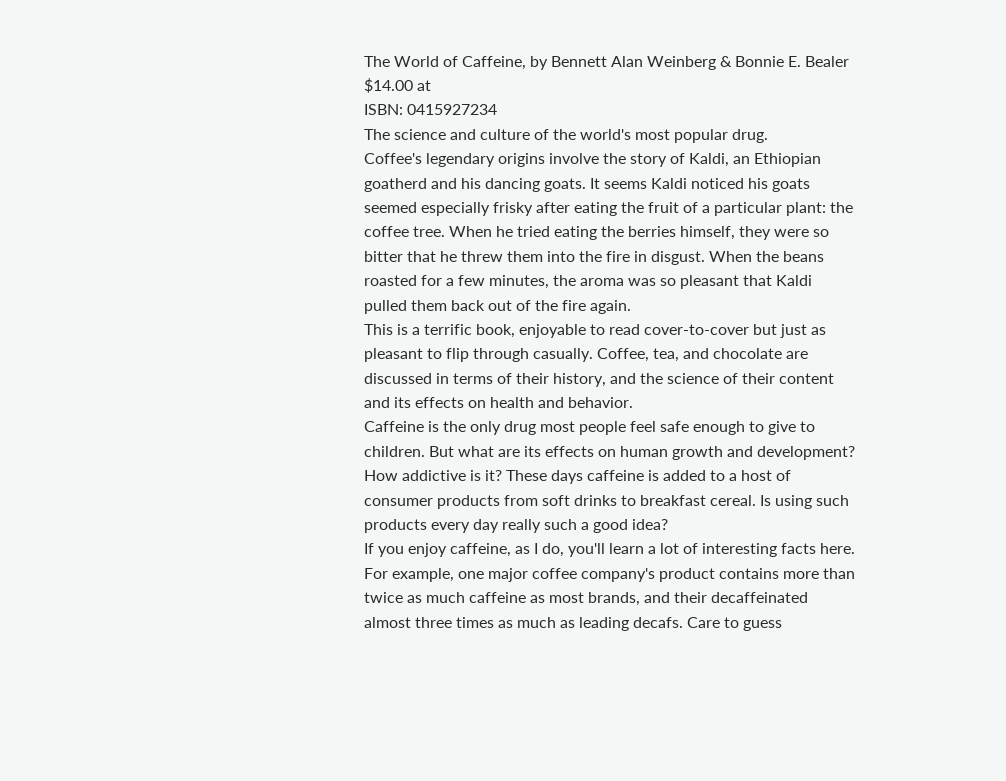The World of Caffeine, by Bennett Alan Weinberg & Bonnie E. Bealer
$14.00 at
ISBN: 0415927234
The science and culture of the world's most popular drug.
Coffee's legendary origins involve the story of Kaldi, an Ethiopian goatherd and his dancing goats. It seems Kaldi noticed his goats seemed especially frisky after eating the fruit of a particular plant: the coffee tree. When he tried eating the berries himself, they were so bitter that he threw them into the fire in disgust. When the beans roasted for a few minutes, the aroma was so pleasant that Kaldi pulled them back out of the fire again.
This is a terrific book, enjoyable to read cover-to-cover but just as pleasant to flip through casually. Coffee, tea, and chocolate are discussed in terms of their history, and the science of their content and its effects on health and behavior.
Caffeine is the only drug most people feel safe enough to give to children. But what are its effects on human growth and development? How addictive is it? These days caffeine is added to a host of consumer products from soft drinks to breakfast cereal. Is using such products every day really such a good idea?
If you enjoy caffeine, as I do, you'll learn a lot of interesting facts here. For example, one major coffee company's product contains more than twice as much caffeine as most brands, and their decaffeinated almost three times as much as leading decafs. Care to guess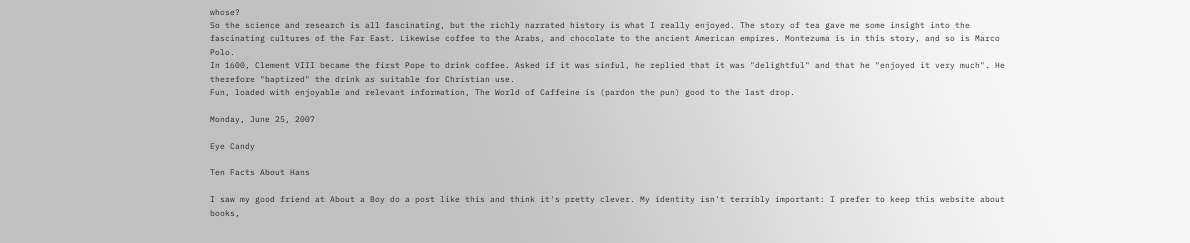whose?
So the science and research is all fascinating, but the richly narrated history is what I really enjoyed. The story of tea gave me some insight into the fascinating cultures of the Far East. Likewise coffee to the Arabs, and chocolate to the ancient American empires. Montezuma is in this story, and so is Marco Polo.
In 1600, Clement VIII became the first Pope to drink coffee. Asked if it was sinful, he replied that it was "delightful" and that he "enjoyed it very much". He therefore "baptized" the drink as suitable for Christian use.
Fun, loaded with enjoyable and relevant information, The World of Caffeine is (pardon the pun) good to the last drop.

Monday, June 25, 2007

Eye Candy

Ten Facts About Hans

I saw my good friend at About a Boy do a post like this and think it's pretty clever. My identity isn't terribly important: I prefer to keep this website about books,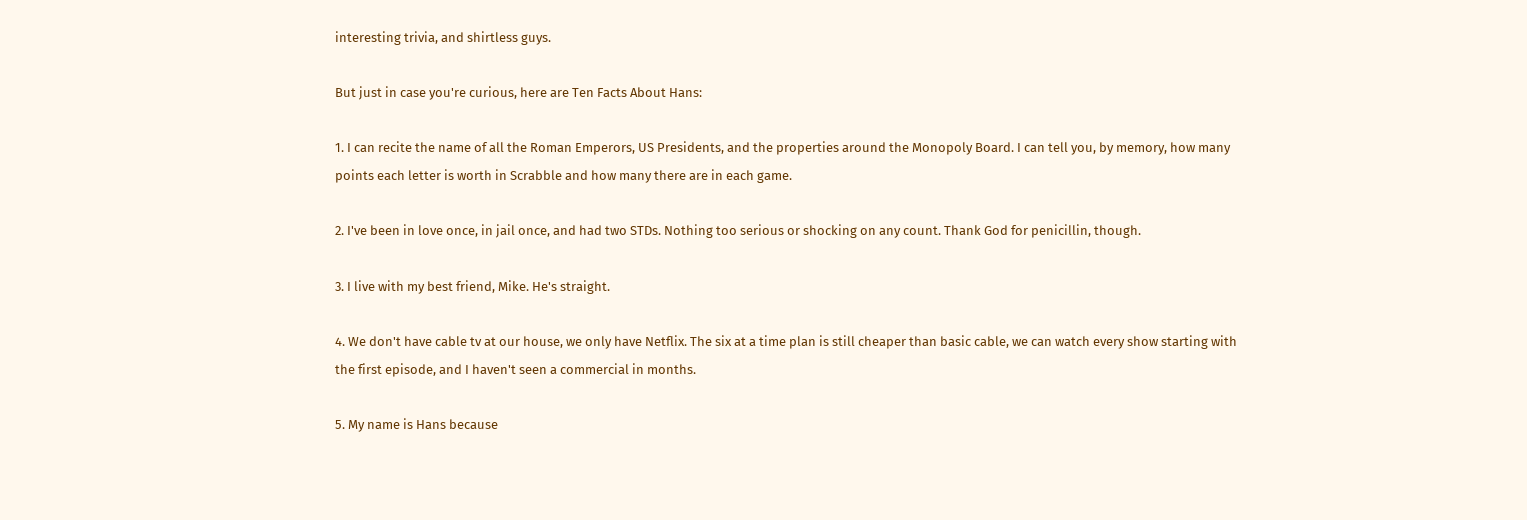interesting trivia, and shirtless guys.

But just in case you're curious, here are Ten Facts About Hans:

1. I can recite the name of all the Roman Emperors, US Presidents, and the properties around the Monopoly Board. I can tell you, by memory, how many points each letter is worth in Scrabble and how many there are in each game.

2. I've been in love once, in jail once, and had two STDs. Nothing too serious or shocking on any count. Thank God for penicillin, though.

3. I live with my best friend, Mike. He's straight.

4. We don't have cable tv at our house, we only have Netflix. The six at a time plan is still cheaper than basic cable, we can watch every show starting with the first episode, and I haven't seen a commercial in months.

5. My name is Hans because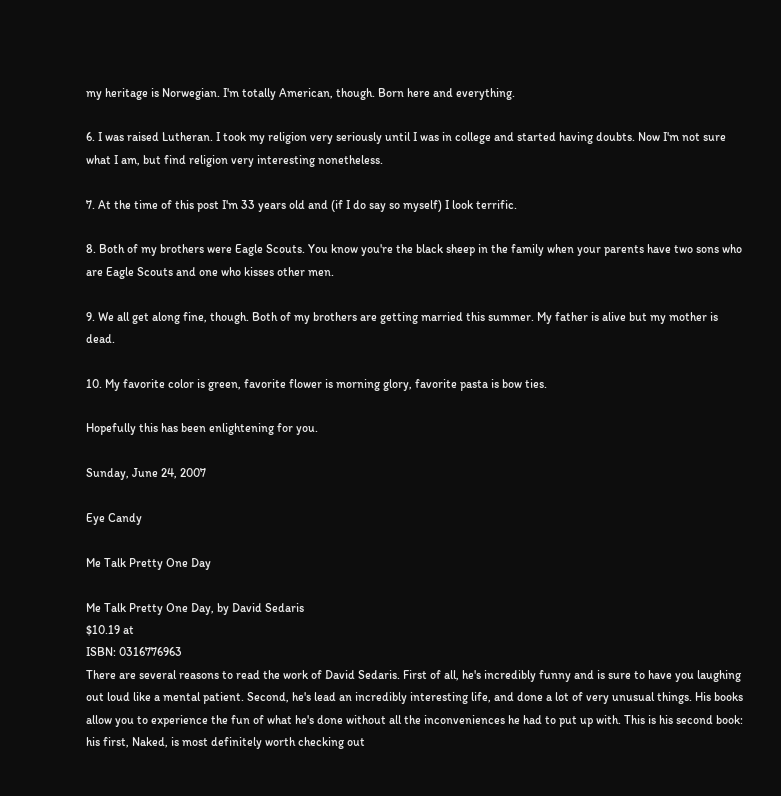my heritage is Norwegian. I'm totally American, though. Born here and everything.

6. I was raised Lutheran. I took my religion very seriously until I was in college and started having doubts. Now I'm not sure what I am, but find religion very interesting nonetheless.

7. At the time of this post I'm 33 years old and (if I do say so myself) I look terrific.

8. Both of my brothers were Eagle Scouts. You know you're the black sheep in the family when your parents have two sons who are Eagle Scouts and one who kisses other men.

9. We all get along fine, though. Both of my brothers are getting married this summer. My father is alive but my mother is dead.

10. My favorite color is green, favorite flower is morning glory, favorite pasta is bow ties.

Hopefully this has been enlightening for you.

Sunday, June 24, 2007

Eye Candy

Me Talk Pretty One Day

Me Talk Pretty One Day, by David Sedaris
$10.19 at
ISBN: 0316776963
There are several reasons to read the work of David Sedaris. First of all, he's incredibly funny and is sure to have you laughing out loud like a mental patient. Second, he's lead an incredibly interesting life, and done a lot of very unusual things. His books allow you to experience the fun of what he's done without all the inconveniences he had to put up with. This is his second book: his first, Naked, is most definitely worth checking out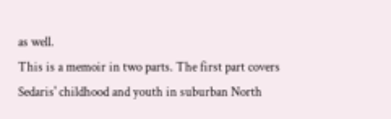as well.
This is a memoir in two parts. The first part covers Sedaris' childhood and youth in suburban North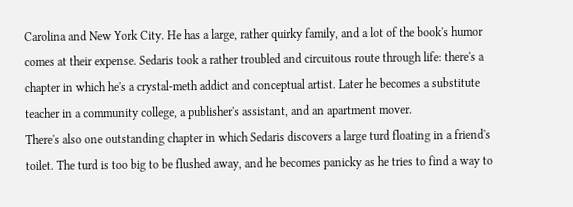Carolina and New York City. He has a large, rather quirky family, and a lot of the book's humor comes at their expense. Sedaris took a rather troubled and circuitous route through life: there's a chapter in which he's a crystal-meth addict and conceptual artist. Later he becomes a substitute teacher in a community college, a publisher's assistant, and an apartment mover.
There's also one outstanding chapter in which Sedaris discovers a large turd floating in a friend's toilet. The turd is too big to be flushed away, and he becomes panicky as he tries to find a way to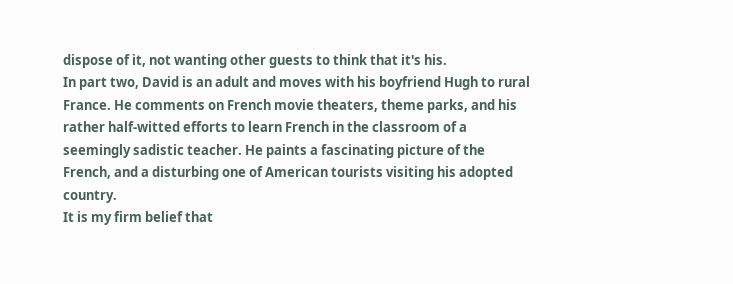dispose of it, not wanting other guests to think that it's his.
In part two, David is an adult and moves with his boyfriend Hugh to rural France. He comments on French movie theaters, theme parks, and his rather half-witted efforts to learn French in the classroom of a seemingly sadistic teacher. He paints a fascinating picture of the French, and a disturbing one of American tourists visiting his adopted country.
It is my firm belief that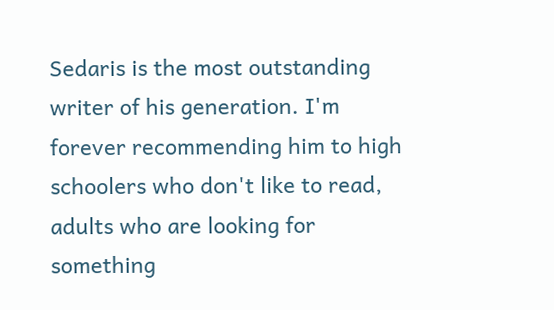Sedaris is the most outstanding writer of his generation. I'm forever recommending him to high schoolers who don't like to read, adults who are looking for something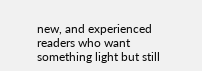new, and experienced readers who want something light but still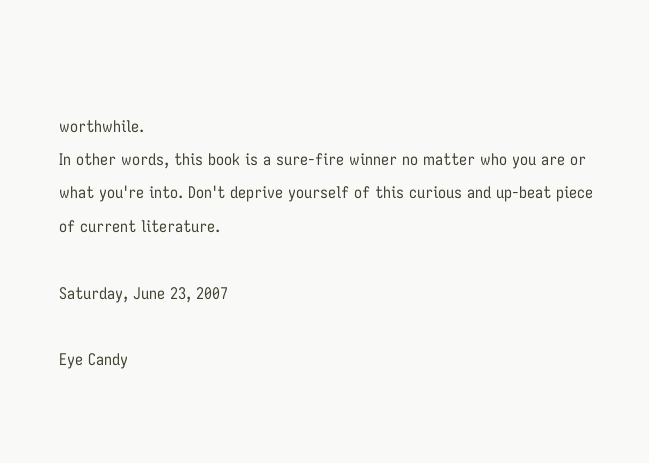worthwhile.
In other words, this book is a sure-fire winner no matter who you are or what you're into. Don't deprive yourself of this curious and up-beat piece of current literature.

Saturday, June 23, 2007

Eye Candy